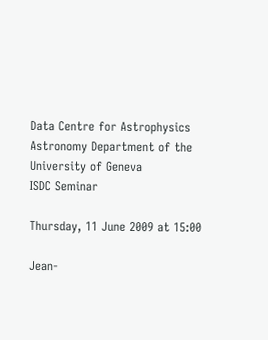Data Centre for Astrophysics
Astronomy Department of the University of Geneva
ISDC Seminar

Thursday, 11 June 2009 at 15:00

Jean-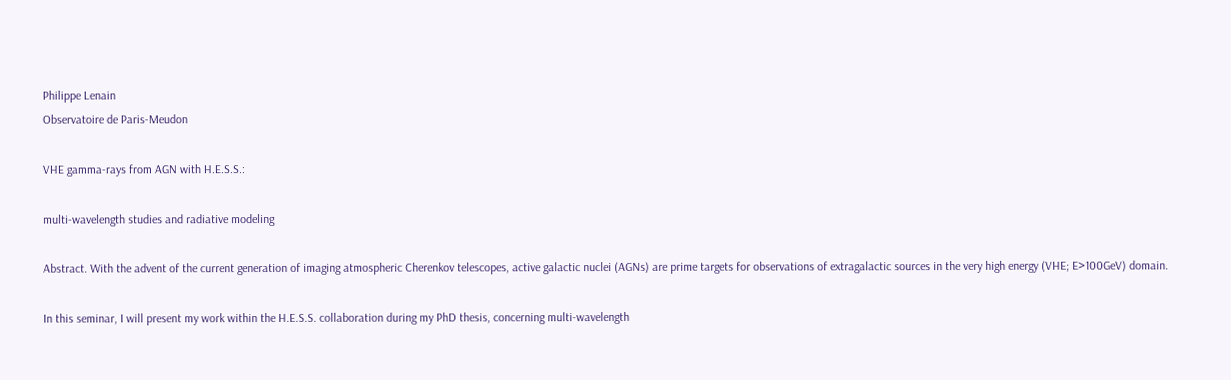Philippe Lenain
Observatoire de Paris-Meudon

VHE gamma-rays from AGN with H.E.S.S.:

multi-wavelength studies and radiative modeling

Abstract. With the advent of the current generation of imaging atmospheric Cherenkov telescopes, active galactic nuclei (AGNs) are prime targets for observations of extragalactic sources in the very high energy (VHE; E>100GeV) domain.

In this seminar, I will present my work within the H.E.S.S. collaboration during my PhD thesis, concerning multi-wavelength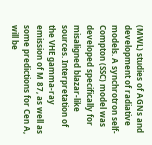(MWL) studies of AGNs and development of radiative models. A synchrotron self-Compton (SSC) model was developed specifically for misaligned blazar-like sources. Interpretation of the VHE gamma-ray emission of M 87, as well as some predictions for Cen A, will be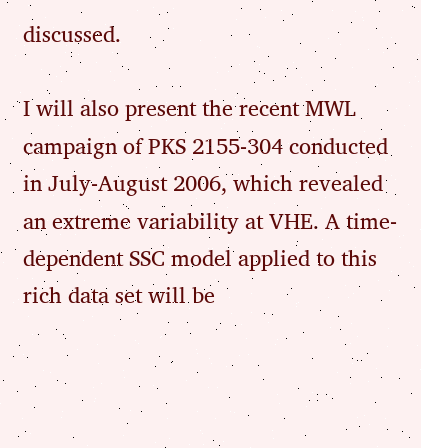discussed.

I will also present the recent MWL campaign of PKS 2155-304 conducted in July-August 2006, which revealed an extreme variability at VHE. A time-dependent SSC model applied to this rich data set will be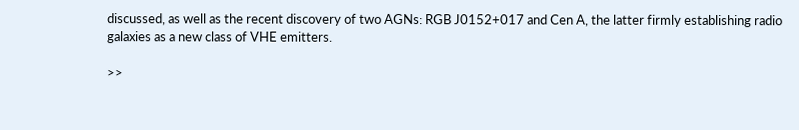discussed, as well as the recent discovery of two AGNs: RGB J0152+017 and Cen A, the latter firmly establishing radio galaxies as a new class of VHE emitters.

>>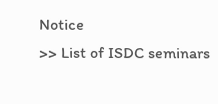Notice
>> List of ISDC seminars